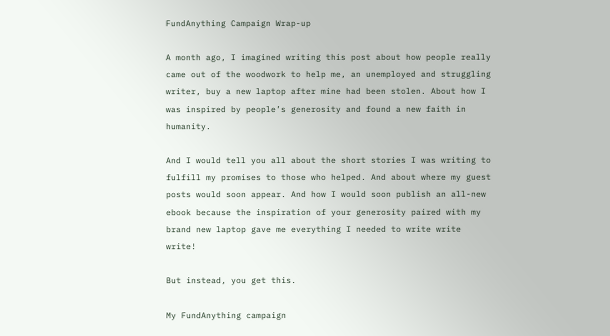FundAnything Campaign Wrap-up

A month ago, I imagined writing this post about how people really came out of the woodwork to help me, an unemployed and struggling writer, buy a new laptop after mine had been stolen. About how I was inspired by people’s generosity and found a new faith in humanity.

And I would tell you all about the short stories I was writing to fulfill my promises to those who helped. And about where my guest posts would soon appear. And how I would soon publish an all-new ebook because the inspiration of your generosity paired with my brand new laptop gave me everything I needed to write write write!

But instead, you get this.

My FundAnything campaign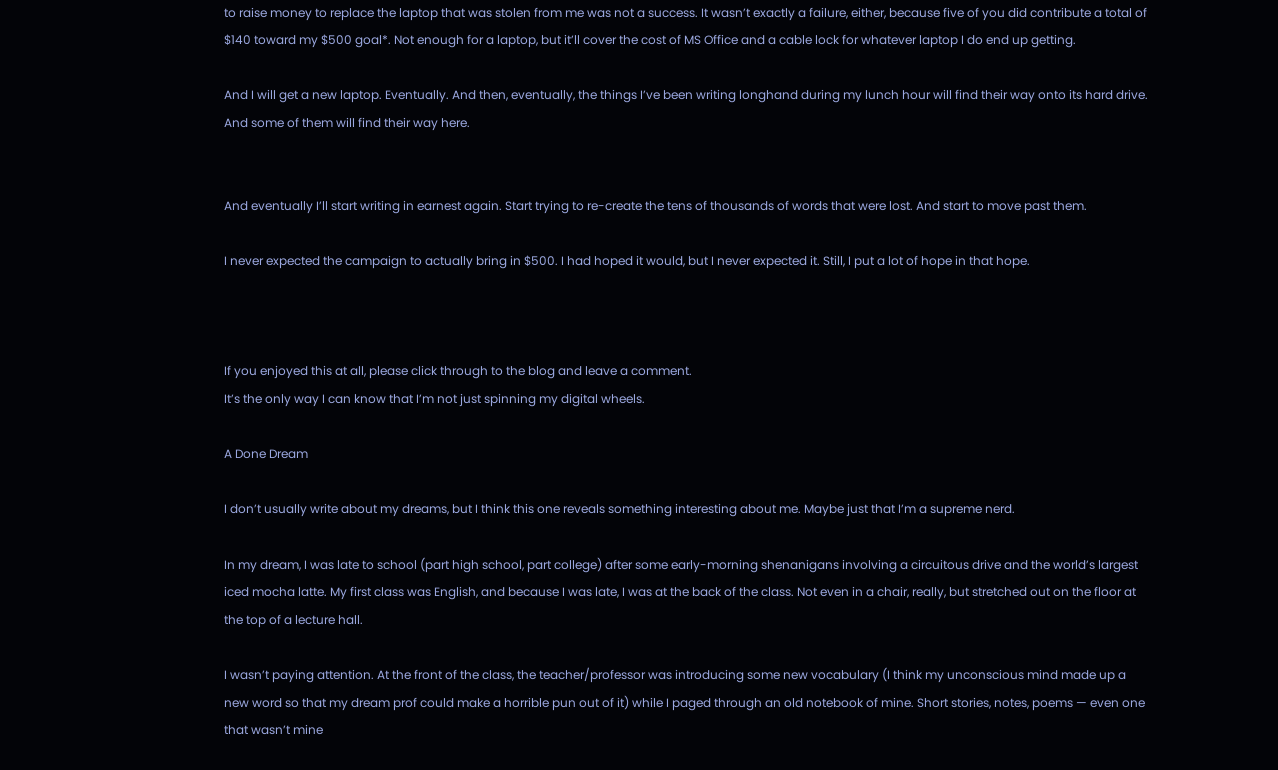to raise money to replace the laptop that was stolen from me was not a success. It wasn’t exactly a failure, either, because five of you did contribute a total of $140 toward my $500 goal*. Not enough for a laptop, but it’ll cover the cost of MS Office and a cable lock for whatever laptop I do end up getting.

And I will get a new laptop. Eventually. And then, eventually, the things I’ve been writing longhand during my lunch hour will find their way onto its hard drive. And some of them will find their way here.


And eventually I’ll start writing in earnest again. Start trying to re-create the tens of thousands of words that were lost. And start to move past them.

I never expected the campaign to actually bring in $500. I had hoped it would, but I never expected it. Still, I put a lot of hope in that hope.



If you enjoyed this at all, please click through to the blog and leave a comment.
It’s the only way I can know that I’m not just spinning my digital wheels.

A Done Dream

I don’t usually write about my dreams, but I think this one reveals something interesting about me. Maybe just that I’m a supreme nerd.

In my dream, I was late to school (part high school, part college) after some early-morning shenanigans involving a circuitous drive and the world’s largest iced mocha latte. My first class was English, and because I was late, I was at the back of the class. Not even in a chair, really, but stretched out on the floor at the top of a lecture hall.

I wasn’t paying attention. At the front of the class, the teacher/professor was introducing some new vocabulary (I think my unconscious mind made up a new word so that my dream prof could make a horrible pun out of it) while I paged through an old notebook of mine. Short stories, notes, poems — even one that wasn’t mine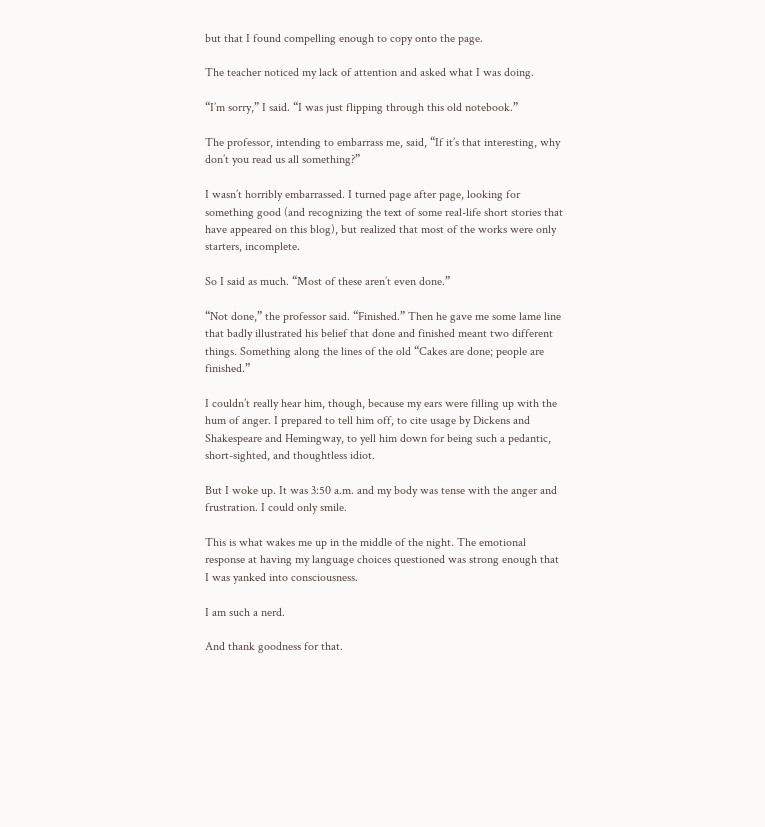but that I found compelling enough to copy onto the page.

The teacher noticed my lack of attention and asked what I was doing.

“I’m sorry,” I said. “I was just flipping through this old notebook.”

The professor, intending to embarrass me, said, “If it’s that interesting, why don’t you read us all something?”

I wasn’t horribly embarrassed. I turned page after page, looking for something good (and recognizing the text of some real-life short stories that have appeared on this blog), but realized that most of the works were only starters, incomplete.

So I said as much. “Most of these aren’t even done.”

“Not done,” the professor said. “Finished.” Then he gave me some lame line that badly illustrated his belief that done and finished meant two different things. Something along the lines of the old “Cakes are done; people are finished.”

I couldn’t really hear him, though, because my ears were filling up with the hum of anger. I prepared to tell him off, to cite usage by Dickens and Shakespeare and Hemingway, to yell him down for being such a pedantic, short-sighted, and thoughtless idiot.

But I woke up. It was 3:50 a.m. and my body was tense with the anger and frustration. I could only smile.

This is what wakes me up in the middle of the night. The emotional response at having my language choices questioned was strong enough that I was yanked into consciousness.

I am such a nerd.

And thank goodness for that.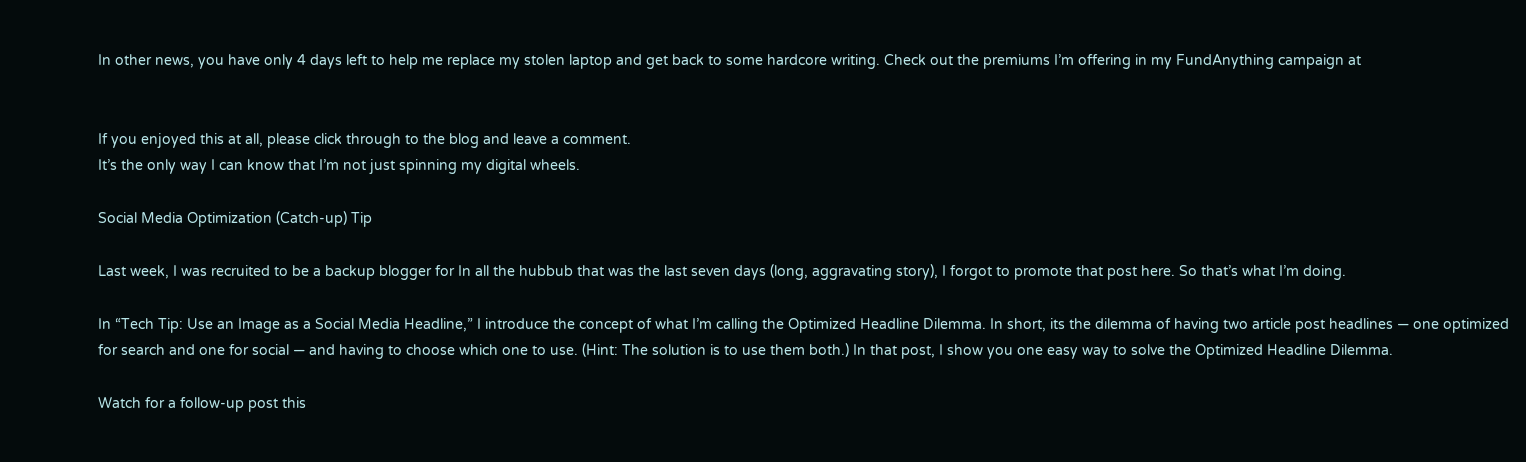In other news, you have only 4 days left to help me replace my stolen laptop and get back to some hardcore writing. Check out the premiums I’m offering in my FundAnything campaign at


If you enjoyed this at all, please click through to the blog and leave a comment.
It’s the only way I can know that I’m not just spinning my digital wheels.

Social Media Optimization (Catch-up) Tip

Last week, I was recruited to be a backup blogger for In all the hubbub that was the last seven days (long, aggravating story), I forgot to promote that post here. So that’s what I’m doing.

In “Tech Tip: Use an Image as a Social Media Headline,” I introduce the concept of what I’m calling the Optimized Headline Dilemma. In short, its the dilemma of having two article post headlines — one optimized for search and one for social — and having to choose which one to use. (Hint: The solution is to use them both.) In that post, I show you one easy way to solve the Optimized Headline Dilemma.

Watch for a follow-up post this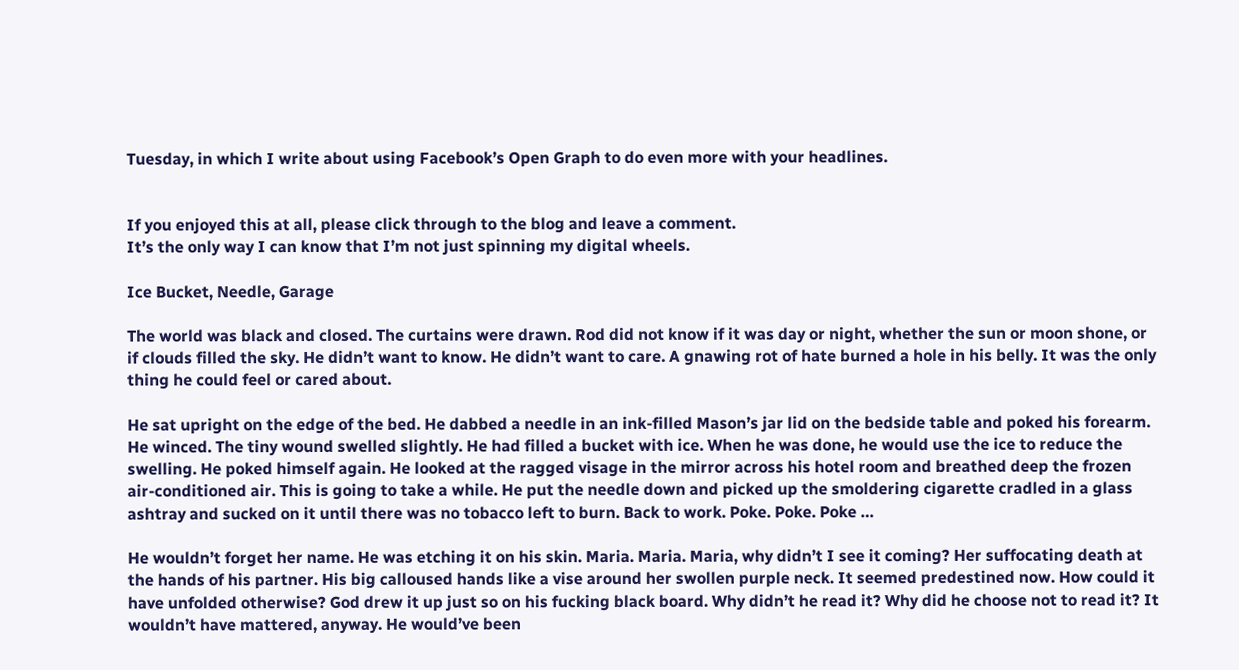Tuesday, in which I write about using Facebook’s Open Graph to do even more with your headlines.


If you enjoyed this at all, please click through to the blog and leave a comment.
It’s the only way I can know that I’m not just spinning my digital wheels.

Ice Bucket, Needle, Garage

The world was black and closed. The curtains were drawn. Rod did not know if it was day or night, whether the sun or moon shone, or if clouds filled the sky. He didn’t want to know. He didn’t want to care. A gnawing rot of hate burned a hole in his belly. It was the only thing he could feel or cared about.

He sat upright on the edge of the bed. He dabbed a needle in an ink-filled Mason’s jar lid on the bedside table and poked his forearm. He winced. The tiny wound swelled slightly. He had filled a bucket with ice. When he was done, he would use the ice to reduce the swelling. He poked himself again. He looked at the ragged visage in the mirror across his hotel room and breathed deep the frozen air-conditioned air. This is going to take a while. He put the needle down and picked up the smoldering cigarette cradled in a glass ashtray and sucked on it until there was no tobacco left to burn. Back to work. Poke. Poke. Poke …

He wouldn’t forget her name. He was etching it on his skin. Maria. Maria. Maria, why didn’t I see it coming? Her suffocating death at the hands of his partner. His big calloused hands like a vise around her swollen purple neck. It seemed predestined now. How could it have unfolded otherwise? God drew it up just so on his fucking black board. Why didn’t he read it? Why did he choose not to read it? It wouldn’t have mattered, anyway. He would’ve been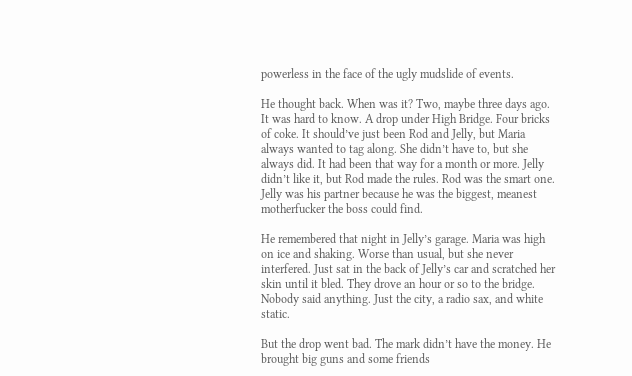powerless in the face of the ugly mudslide of events.

He thought back. When was it? Two, maybe three days ago. It was hard to know. A drop under High Bridge. Four bricks of coke. It should’ve just been Rod and Jelly, but Maria always wanted to tag along. She didn’t have to, but she always did. It had been that way for a month or more. Jelly didn’t like it, but Rod made the rules. Rod was the smart one. Jelly was his partner because he was the biggest, meanest motherfucker the boss could find.

He remembered that night in Jelly’s garage. Maria was high on ice and shaking. Worse than usual, but she never interfered. Just sat in the back of Jelly’s car and scratched her skin until it bled. They drove an hour or so to the bridge. Nobody said anything. Just the city, a radio sax, and white static.

But the drop went bad. The mark didn’t have the money. He brought big guns and some friends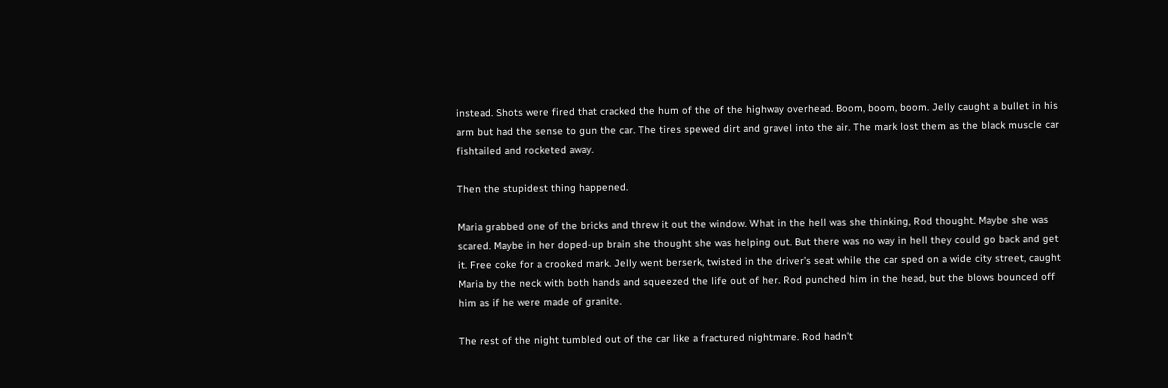instead. Shots were fired that cracked the hum of the of the highway overhead. Boom, boom, boom. Jelly caught a bullet in his arm but had the sense to gun the car. The tires spewed dirt and gravel into the air. The mark lost them as the black muscle car fishtailed and rocketed away.

Then the stupidest thing happened.

Maria grabbed one of the bricks and threw it out the window. What in the hell was she thinking, Rod thought. Maybe she was scared. Maybe in her doped-up brain she thought she was helping out. But there was no way in hell they could go back and get it. Free coke for a crooked mark. Jelly went berserk, twisted in the driver’s seat while the car sped on a wide city street, caught Maria by the neck with both hands and squeezed the life out of her. Rod punched him in the head, but the blows bounced off him as if he were made of granite.

The rest of the night tumbled out of the car like a fractured nightmare. Rod hadn’t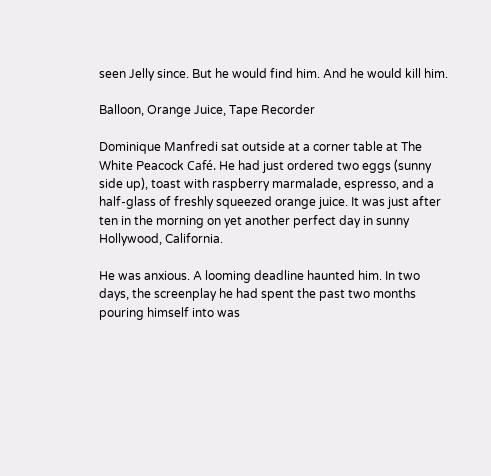seen Jelly since. But he would find him. And he would kill him.

Balloon, Orange Juice, Tape Recorder

Dominique Manfredi sat outside at a corner table at The White Peacock Café. He had just ordered two eggs (sunny side up), toast with raspberry marmalade, espresso, and a half-glass of freshly squeezed orange juice. It was just after ten in the morning on yet another perfect day in sunny Hollywood, California.

He was anxious. A looming deadline haunted him. In two days, the screenplay he had spent the past two months pouring himself into was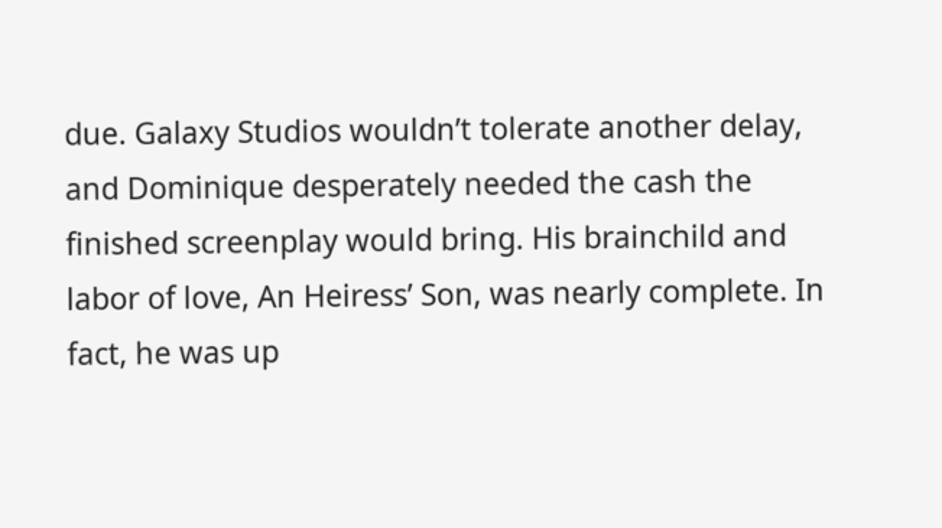due. Galaxy Studios wouldn’t tolerate another delay, and Dominique desperately needed the cash the finished screenplay would bring. His brainchild and labor of love, An Heiress’ Son, was nearly complete. In fact, he was up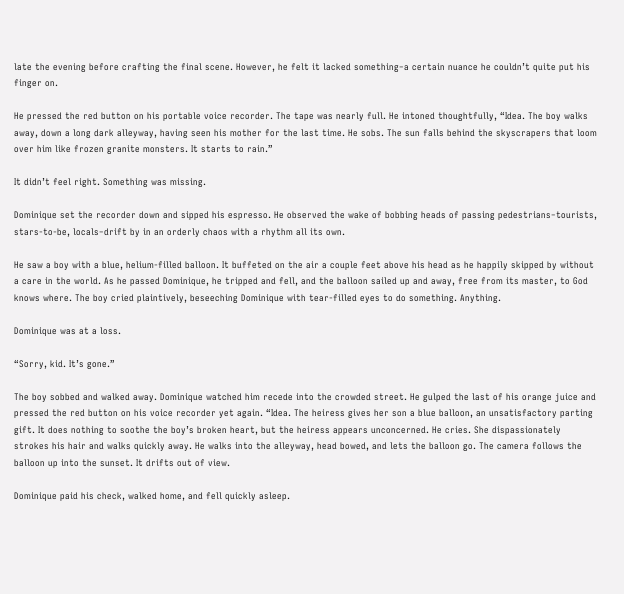late the evening before crafting the final scene. However, he felt it lacked something‒a certain nuance he couldn’t quite put his finger on.

He pressed the red button on his portable voice recorder. The tape was nearly full. He intoned thoughtfully, “Idea. The boy walks away, down a long dark alleyway, having seen his mother for the last time. He sobs. The sun falls behind the skyscrapers that loom over him like frozen granite monsters. It starts to rain.”

It didn’t feel right. Something was missing.

Dominique set the recorder down and sipped his espresso. He observed the wake of bobbing heads of passing pedestrians‒tourists, stars-to-be, locals‒drift by in an orderly chaos with a rhythm all its own.

He saw a boy with a blue, helium-filled balloon. It buffeted on the air a couple feet above his head as he happily skipped by without a care in the world. As he passed Dominique, he tripped and fell, and the balloon sailed up and away, free from its master, to God knows where. The boy cried plaintively, beseeching Dominique with tear-filled eyes to do something. Anything.

Dominique was at a loss.

“Sorry, kid. It’s gone.”

The boy sobbed and walked away. Dominique watched him recede into the crowded street. He gulped the last of his orange juice and pressed the red button on his voice recorder yet again. “Idea. The heiress gives her son a blue balloon, an unsatisfactory parting gift. It does nothing to soothe the boy’s broken heart, but the heiress appears unconcerned. He cries. She dispassionately strokes his hair and walks quickly away. He walks into the alleyway, head bowed, and lets the balloon go. The camera follows the balloon up into the sunset. It drifts out of view.

Dominique paid his check, walked home, and fell quickly asleep.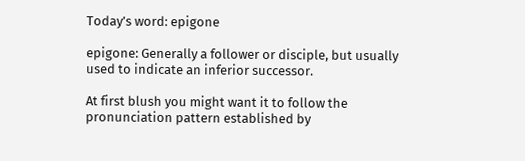Today’s word: epigone

epigone: Generally a follower or disciple, but usually used to indicate an inferior successor.

At first blush you might want it to follow the pronunciation pattern established by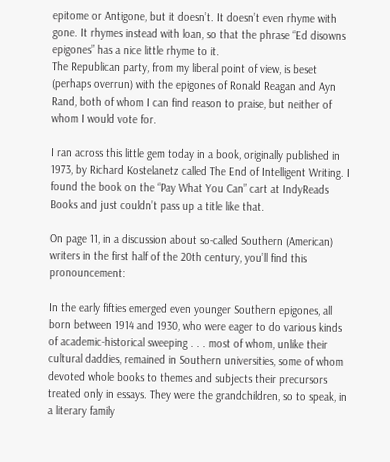epitome or Antigone, but it doesn’t. It doesn’t even rhyme with gone. It rhymes instead with loan, so that the phrase “Ed disowns epigones” has a nice little rhyme to it.
The Republican party, from my liberal point of view, is beset (perhaps overrun) with the epigones of Ronald Reagan and Ayn Rand, both of whom I can find reason to praise, but neither of whom I would vote for.

I ran across this little gem today in a book, originally published in 1973, by Richard Kostelanetz called The End of Intelligent Writing. I found the book on the “Pay What You Can” cart at IndyReads Books and just couldn’t pass up a title like that.

On page 11, in a discussion about so-called Southern (American) writers in the first half of the 20th century, you’ll find this pronouncement:

In the early fifties emerged even younger Southern epigones, all born between 1914 and 1930, who were eager to do various kinds of academic-historical sweeping . . . most of whom, unlike their cultural daddies, remained in Southern universities, some of whom devoted whole books to themes and subjects their precursors treated only in essays. They were the grandchildren, so to speak, in a literary family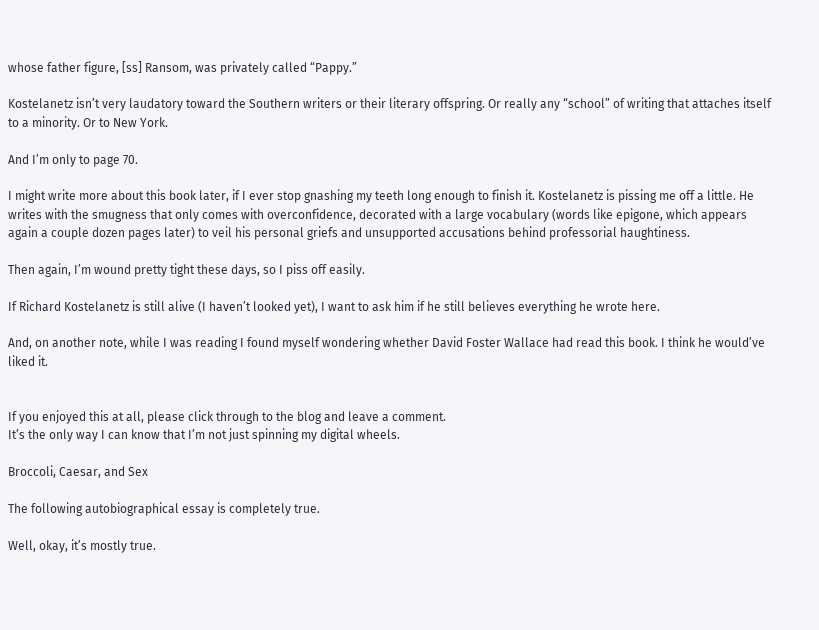whose father figure, [ss] Ransom, was privately called “Pappy.”

Kostelanetz isn’t very laudatory toward the Southern writers or their literary offspring. Or really any “school” of writing that attaches itself to a minority. Or to New York.

And I’m only to page 70.

I might write more about this book later, if I ever stop gnashing my teeth long enough to finish it. Kostelanetz is pissing me off a little. He writes with the smugness that only comes with overconfidence, decorated with a large vocabulary (words like epigone, which appears again a couple dozen pages later) to veil his personal griefs and unsupported accusations behind professorial haughtiness.

Then again, I’m wound pretty tight these days, so I piss off easily.

If Richard Kostelanetz is still alive (I haven’t looked yet), I want to ask him if he still believes everything he wrote here.

And, on another note, while I was reading I found myself wondering whether David Foster Wallace had read this book. I think he would’ve liked it.


If you enjoyed this at all, please click through to the blog and leave a comment.
It’s the only way I can know that I’m not just spinning my digital wheels.

Broccoli, Caesar, and Sex

The following autobiographical essay is completely true.

Well, okay, it’s mostly true.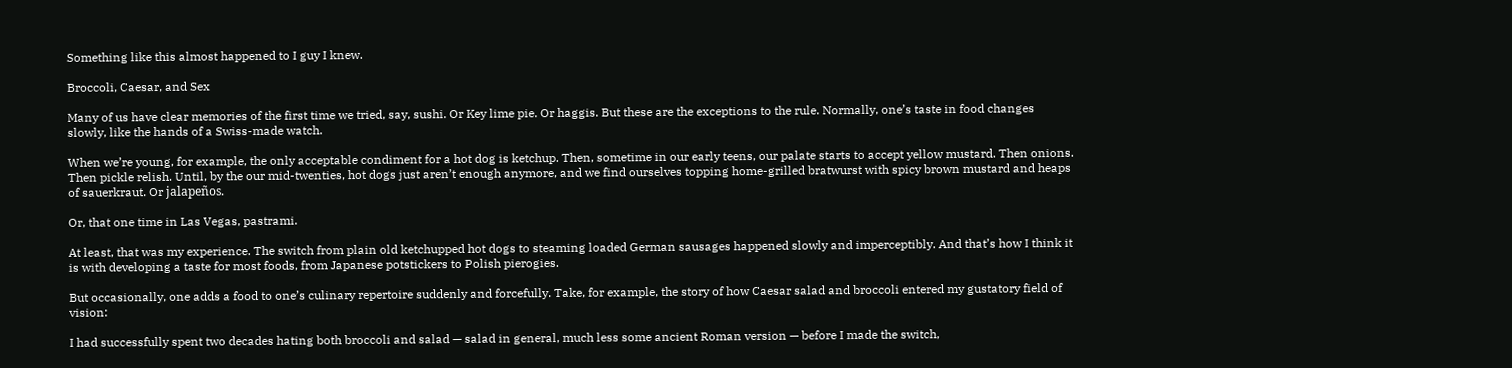Something like this almost happened to I guy I knew.

Broccoli, Caesar, and Sex

Many of us have clear memories of the first time we tried, say, sushi. Or Key lime pie. Or haggis. But these are the exceptions to the rule. Normally, one’s taste in food changes slowly, like the hands of a Swiss-made watch.

When we’re young, for example, the only acceptable condiment for a hot dog is ketchup. Then, sometime in our early teens, our palate starts to accept yellow mustard. Then onions. Then pickle relish. Until, by the our mid-twenties, hot dogs just aren’t enough anymore, and we find ourselves topping home-grilled bratwurst with spicy brown mustard and heaps of sauerkraut. Or jalapeños.

Or, that one time in Las Vegas, pastrami.

At least, that was my experience. The switch from plain old ketchupped hot dogs to steaming loaded German sausages happened slowly and imperceptibly. And that’s how I think it is with developing a taste for most foods, from Japanese potstickers to Polish pierogies.

But occasionally, one adds a food to one’s culinary repertoire suddenly and forcefully. Take, for example, the story of how Caesar salad and broccoli entered my gustatory field of vision:

I had successfully spent two decades hating both broccoli and salad — salad in general, much less some ancient Roman version — before I made the switch,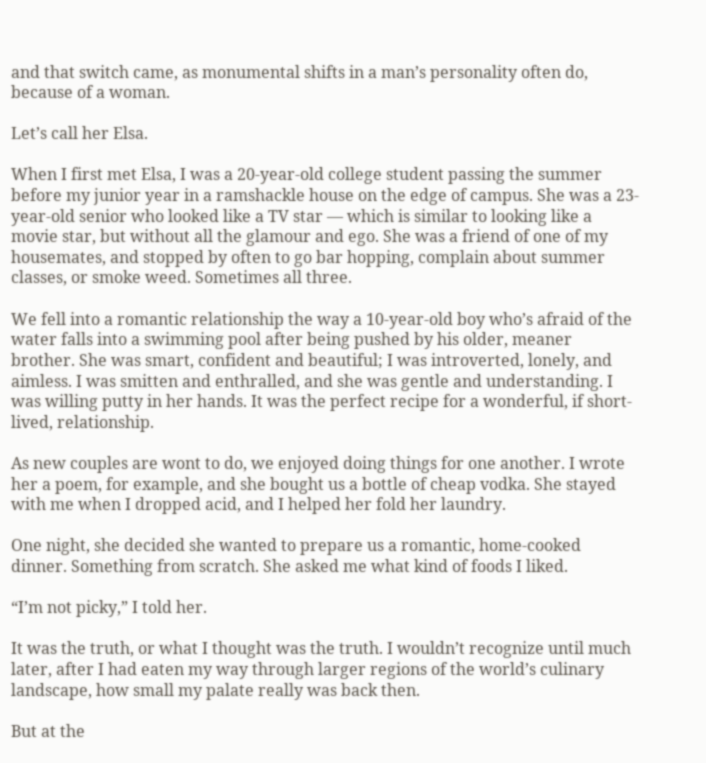and that switch came, as monumental shifts in a man’s personality often do, because of a woman.

Let’s call her Elsa.

When I first met Elsa, I was a 20-year-old college student passing the summer before my junior year in a ramshackle house on the edge of campus. She was a 23-year-old senior who looked like a TV star — which is similar to looking like a movie star, but without all the glamour and ego. She was a friend of one of my housemates, and stopped by often to go bar hopping, complain about summer classes, or smoke weed. Sometimes all three.

We fell into a romantic relationship the way a 10-year-old boy who’s afraid of the water falls into a swimming pool after being pushed by his older, meaner brother. She was smart, confident and beautiful; I was introverted, lonely, and aimless. I was smitten and enthralled, and she was gentle and understanding. I was willing putty in her hands. It was the perfect recipe for a wonderful, if short-lived, relationship.

As new couples are wont to do, we enjoyed doing things for one another. I wrote her a poem, for example, and she bought us a bottle of cheap vodka. She stayed with me when I dropped acid, and I helped her fold her laundry.

One night, she decided she wanted to prepare us a romantic, home-cooked dinner. Something from scratch. She asked me what kind of foods I liked.

“I’m not picky,” I told her.

It was the truth, or what I thought was the truth. I wouldn’t recognize until much later, after I had eaten my way through larger regions of the world’s culinary landscape, how small my palate really was back then.

But at the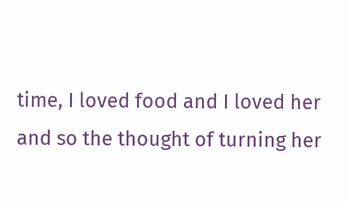time, I loved food and I loved her and so the thought of turning her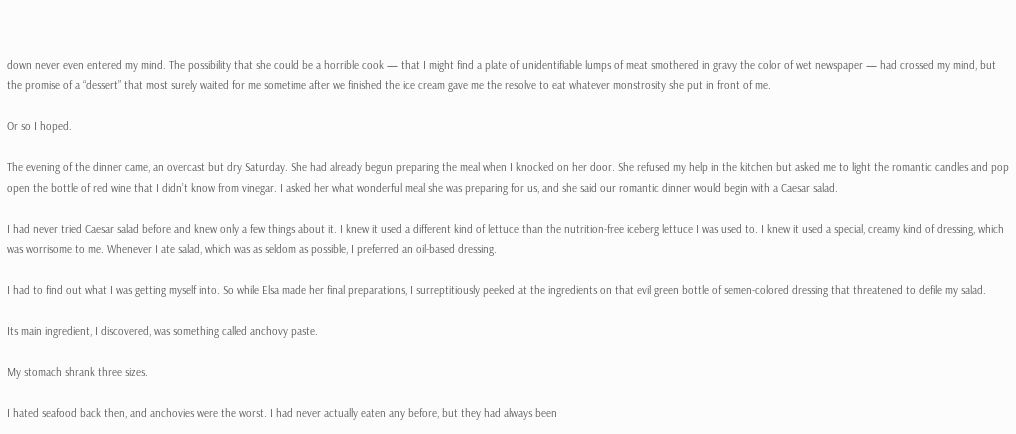down never even entered my mind. The possibility that she could be a horrible cook — that I might find a plate of unidentifiable lumps of meat smothered in gravy the color of wet newspaper — had crossed my mind, but the promise of a “dessert” that most surely waited for me sometime after we finished the ice cream gave me the resolve to eat whatever monstrosity she put in front of me.

Or so I hoped.

The evening of the dinner came, an overcast but dry Saturday. She had already begun preparing the meal when I knocked on her door. She refused my help in the kitchen but asked me to light the romantic candles and pop open the bottle of red wine that I didn’t know from vinegar. I asked her what wonderful meal she was preparing for us, and she said our romantic dinner would begin with a Caesar salad.

I had never tried Caesar salad before and knew only a few things about it. I knew it used a different kind of lettuce than the nutrition-free iceberg lettuce I was used to. I knew it used a special, creamy kind of dressing, which was worrisome to me. Whenever I ate salad, which was as seldom as possible, I preferred an oil-based dressing.

I had to find out what I was getting myself into. So while Elsa made her final preparations, I surreptitiously peeked at the ingredients on that evil green bottle of semen-colored dressing that threatened to defile my salad.

Its main ingredient, I discovered, was something called anchovy paste.

My stomach shrank three sizes.

I hated seafood back then, and anchovies were the worst. I had never actually eaten any before, but they had always been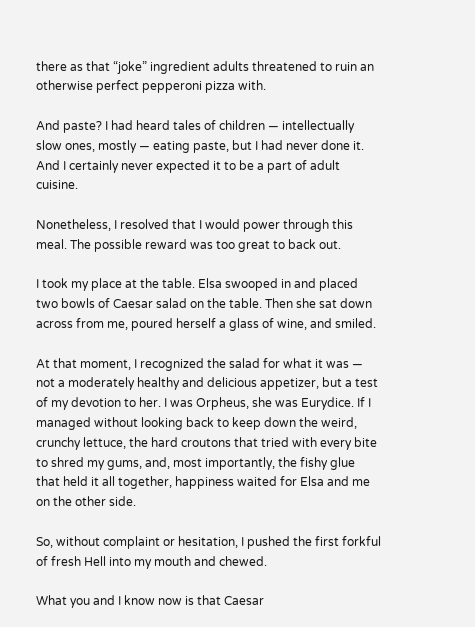there as that “joke” ingredient adults threatened to ruin an otherwise perfect pepperoni pizza with.

And paste? I had heard tales of children — intellectually slow ones, mostly — eating paste, but I had never done it. And I certainly never expected it to be a part of adult cuisine.

Nonetheless, I resolved that I would power through this meal. The possible reward was too great to back out.

I took my place at the table. Elsa swooped in and placed two bowls of Caesar salad on the table. Then she sat down across from me, poured herself a glass of wine, and smiled.

At that moment, I recognized the salad for what it was — not a moderately healthy and delicious appetizer, but a test of my devotion to her. I was Orpheus, she was Eurydice. If I managed without looking back to keep down the weird, crunchy lettuce, the hard croutons that tried with every bite to shred my gums, and, most importantly, the fishy glue that held it all together, happiness waited for Elsa and me on the other side.

So, without complaint or hesitation, I pushed the first forkful of fresh Hell into my mouth and chewed.

What you and I know now is that Caesar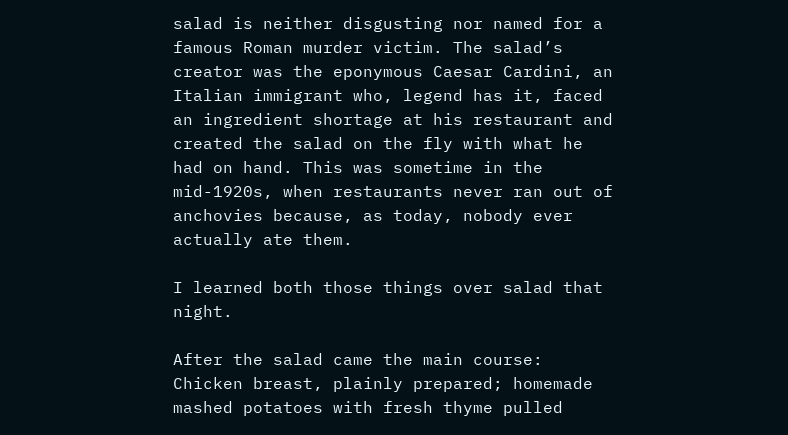salad is neither disgusting nor named for a famous Roman murder victim. The salad’s creator was the eponymous Caesar Cardini, an Italian immigrant who, legend has it, faced an ingredient shortage at his restaurant and created the salad on the fly with what he had on hand. This was sometime in the mid-1920s, when restaurants never ran out of anchovies because, as today, nobody ever actually ate them.

I learned both those things over salad that night.

After the salad came the main course: Chicken breast, plainly prepared; homemade mashed potatoes with fresh thyme pulled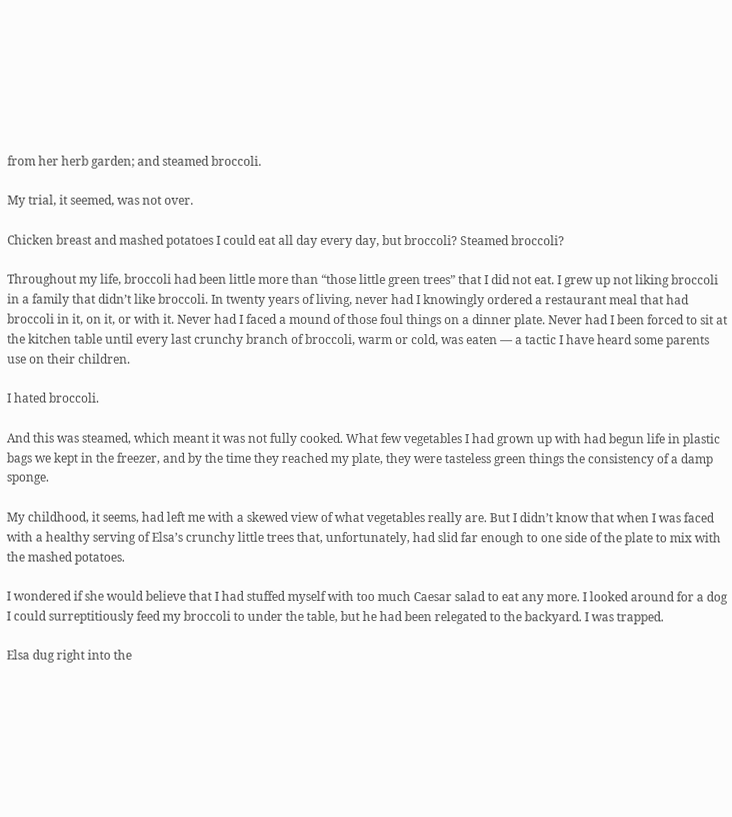from her herb garden; and steamed broccoli.

My trial, it seemed, was not over.

Chicken breast and mashed potatoes I could eat all day every day, but broccoli? Steamed broccoli?

Throughout my life, broccoli had been little more than “those little green trees” that I did not eat. I grew up not liking broccoli in a family that didn’t like broccoli. In twenty years of living, never had I knowingly ordered a restaurant meal that had broccoli in it, on it, or with it. Never had I faced a mound of those foul things on a dinner plate. Never had I been forced to sit at the kitchen table until every last crunchy branch of broccoli, warm or cold, was eaten — a tactic I have heard some parents use on their children.

I hated broccoli.

And this was steamed, which meant it was not fully cooked. What few vegetables I had grown up with had begun life in plastic bags we kept in the freezer, and by the time they reached my plate, they were tasteless green things the consistency of a damp sponge.

My childhood, it seems, had left me with a skewed view of what vegetables really are. But I didn’t know that when I was faced with a healthy serving of Elsa’s crunchy little trees that, unfortunately, had slid far enough to one side of the plate to mix with the mashed potatoes.

I wondered if she would believe that I had stuffed myself with too much Caesar salad to eat any more. I looked around for a dog I could surreptitiously feed my broccoli to under the table, but he had been relegated to the backyard. I was trapped.

Elsa dug right into the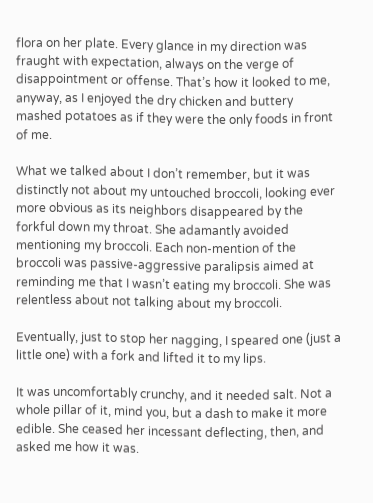flora on her plate. Every glance in my direction was fraught with expectation, always on the verge of disappointment or offense. That’s how it looked to me, anyway, as I enjoyed the dry chicken and buttery mashed potatoes as if they were the only foods in front of me.

What we talked about I don’t remember, but it was distinctly not about my untouched broccoli, looking ever more obvious as its neighbors disappeared by the forkful down my throat. She adamantly avoided mentioning my broccoli. Each non-mention of the broccoli was passive-aggressive paralipsis aimed at reminding me that I wasn’t eating my broccoli. She was relentless about not talking about my broccoli.

Eventually, just to stop her nagging, I speared one (just a little one) with a fork and lifted it to my lips.

It was uncomfortably crunchy, and it needed salt. Not a whole pillar of it, mind you, but a dash to make it more edible. She ceased her incessant deflecting, then, and asked me how it was.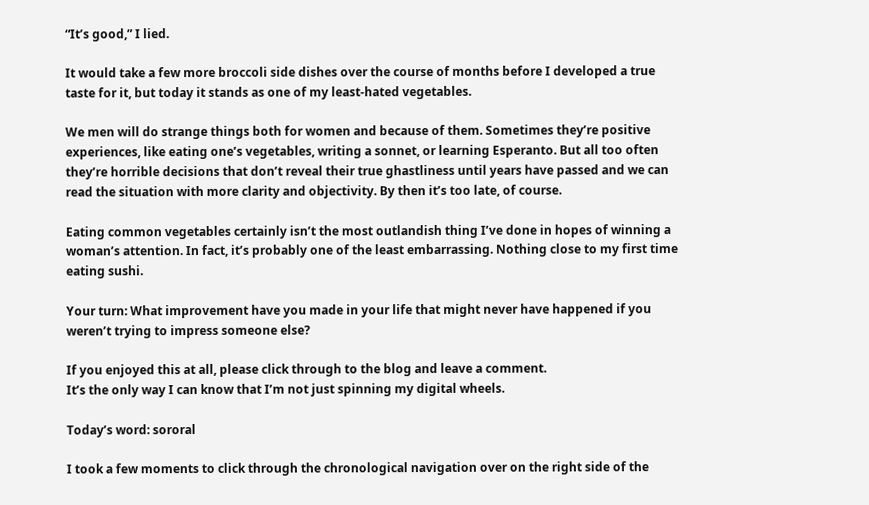“It’s good,” I lied.

It would take a few more broccoli side dishes over the course of months before I developed a true taste for it, but today it stands as one of my least-hated vegetables.

We men will do strange things both for women and because of them. Sometimes they’re positive experiences, like eating one’s vegetables, writing a sonnet, or learning Esperanto. But all too often they’re horrible decisions that don’t reveal their true ghastliness until years have passed and we can read the situation with more clarity and objectivity. By then it’s too late, of course.

Eating common vegetables certainly isn’t the most outlandish thing I’ve done in hopes of winning a woman’s attention. In fact, it’s probably one of the least embarrassing. Nothing close to my first time eating sushi.

Your turn: What improvement have you made in your life that might never have happened if you weren’t trying to impress someone else?

If you enjoyed this at all, please click through to the blog and leave a comment.
It’s the only way I can know that I’m not just spinning my digital wheels.

Today’s word: sororal

I took a few moments to click through the chronological navigation over on the right side of the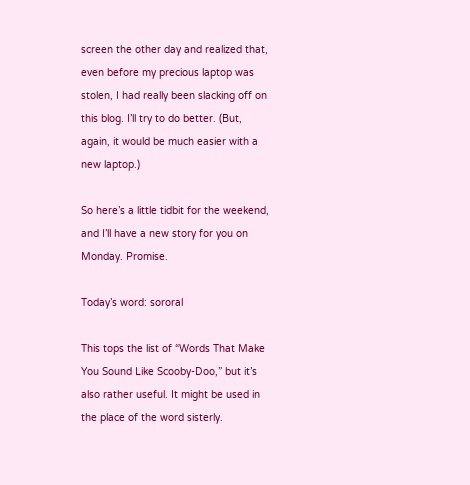screen the other day and realized that, even before my precious laptop was stolen, I had really been slacking off on this blog. I’ll try to do better. (But, again, it would be much easier with a new laptop.)

So here’s a little tidbit for the weekend, and I’ll have a new story for you on Monday. Promise.

Today’s word: sororal

This tops the list of “Words That Make You Sound Like Scooby-Doo,” but it’s also rather useful. It might be used in the place of the word sisterly.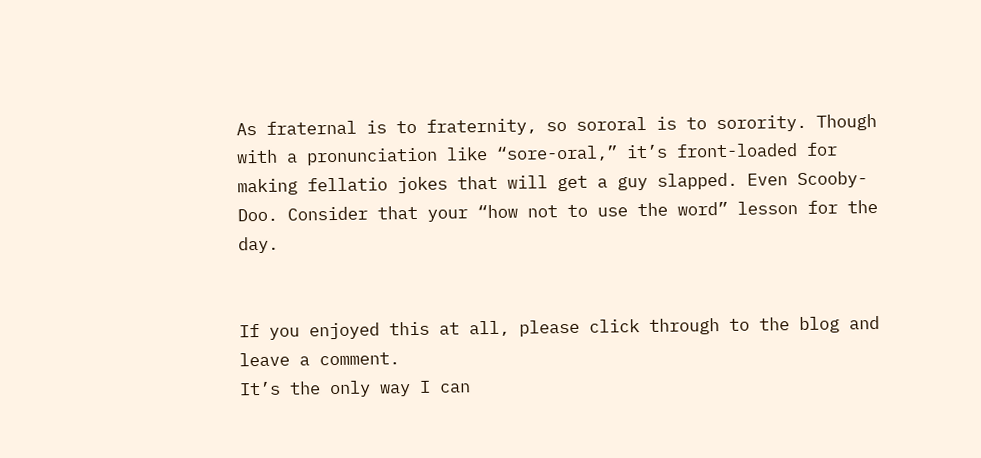As fraternal is to fraternity, so sororal is to sorority. Though with a pronunciation like “sore-oral,” it’s front-loaded for making fellatio jokes that will get a guy slapped. Even Scooby-Doo. Consider that your “how not to use the word” lesson for the day.


If you enjoyed this at all, please click through to the blog and leave a comment.
It’s the only way I can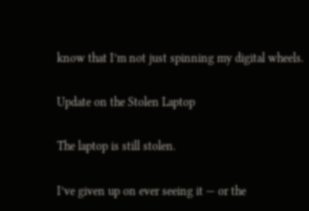know that I’m not just spinning my digital wheels.

Update on the Stolen Laptop

The laptop is still stolen.

I’ve given up on ever seeing it — or the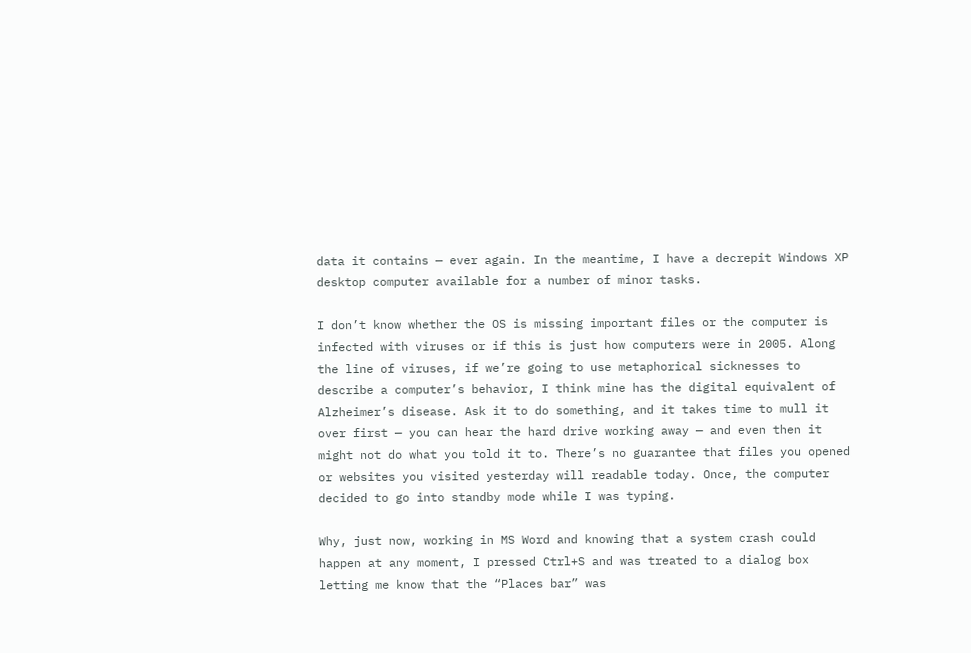data it contains — ever again. In the meantime, I have a decrepit Windows XP desktop computer available for a number of minor tasks.

I don’t know whether the OS is missing important files or the computer is infected with viruses or if this is just how computers were in 2005. Along the line of viruses, if we’re going to use metaphorical sicknesses to describe a computer’s behavior, I think mine has the digital equivalent of Alzheimer’s disease. Ask it to do something, and it takes time to mull it over first — you can hear the hard drive working away — and even then it might not do what you told it to. There’s no guarantee that files you opened or websites you visited yesterday will readable today. Once, the computer decided to go into standby mode while I was typing.

Why, just now, working in MS Word and knowing that a system crash could happen at any moment, I pressed Ctrl+S and was treated to a dialog box letting me know that the “Places bar” was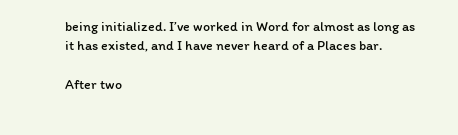being initialized. I’ve worked in Word for almost as long as it has existed, and I have never heard of a Places bar.

After two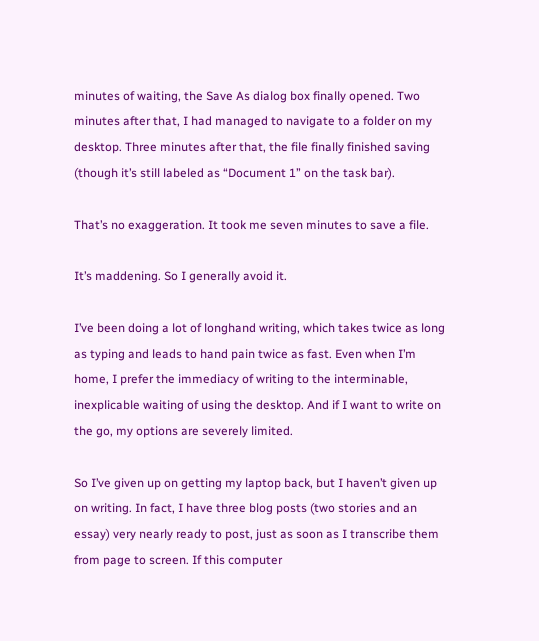minutes of waiting, the Save As dialog box finally opened. Two minutes after that, I had managed to navigate to a folder on my desktop. Three minutes after that, the file finally finished saving (though it’s still labeled as “Document 1” on the task bar).

That’s no exaggeration. It took me seven minutes to save a file.

It’s maddening. So I generally avoid it.

I’ve been doing a lot of longhand writing, which takes twice as long as typing and leads to hand pain twice as fast. Even when I’m home, I prefer the immediacy of writing to the interminable, inexplicable waiting of using the desktop. And if I want to write on the go, my options are severely limited.

So I’ve given up on getting my laptop back, but I haven’t given up on writing. In fact, I have three blog posts (two stories and an essay) very nearly ready to post, just as soon as I transcribe them from page to screen. If this computer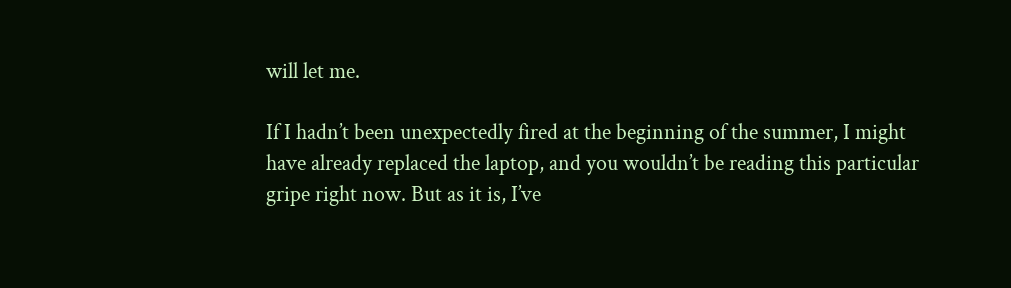will let me.

If I hadn’t been unexpectedly fired at the beginning of the summer, I might have already replaced the laptop, and you wouldn’t be reading this particular gripe right now. But as it is, I’ve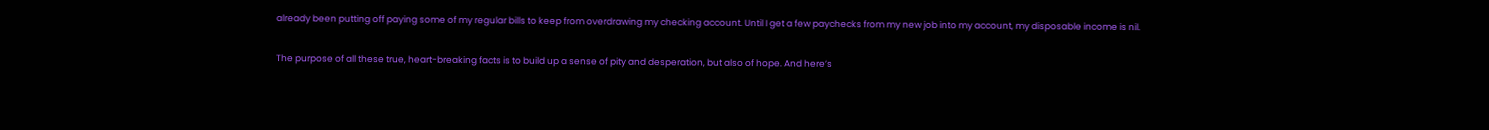already been putting off paying some of my regular bills to keep from overdrawing my checking account. Until I get a few paychecks from my new job into my account, my disposable income is nil.

The purpose of all these true, heart-breaking facts is to build up a sense of pity and desperation, but also of hope. And here’s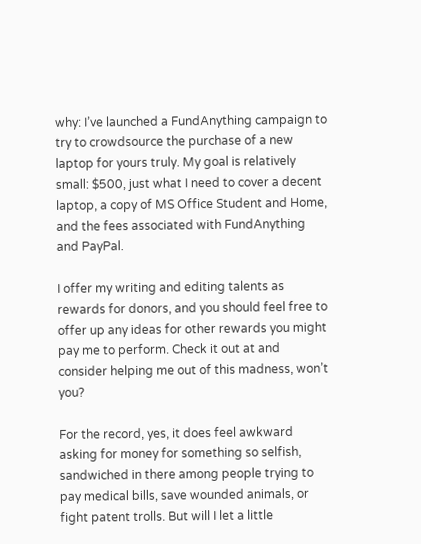why: I’ve launched a FundAnything campaign to try to crowdsource the purchase of a new laptop for yours truly. My goal is relatively small: $500, just what I need to cover a decent laptop, a copy of MS Office Student and Home, and the fees associated with FundAnything and PayPal.

I offer my writing and editing talents as rewards for donors, and you should feel free to offer up any ideas for other rewards you might pay me to perform. Check it out at and consider helping me out of this madness, won’t you?

For the record, yes, it does feel awkward asking for money for something so selfish, sandwiched in there among people trying to pay medical bills, save wounded animals, or fight patent trolls. But will I let a little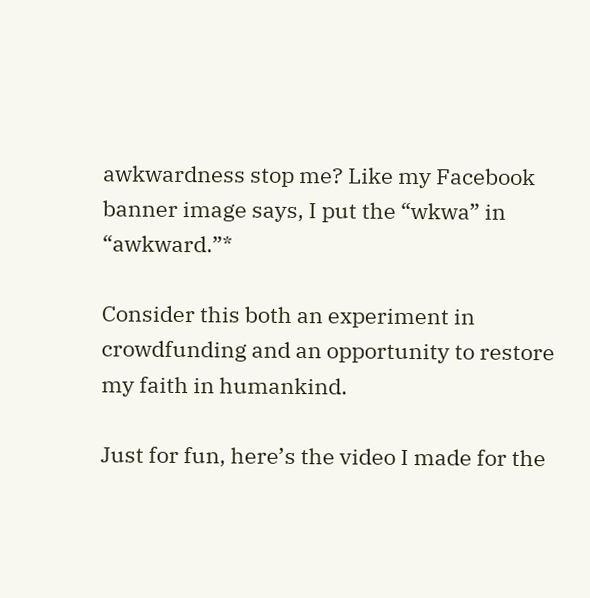awkwardness stop me? Like my Facebook banner image says, I put the “wkwa” in “awkward.”*

Consider this both an experiment in crowdfunding and an opportunity to restore my faith in humankind.

Just for fun, here’s the video I made for the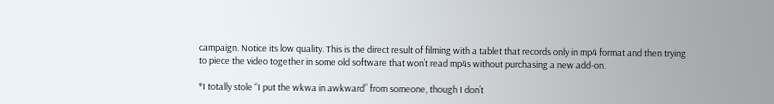campaign. Notice its low quality. This is the direct result of filming with a tablet that records only in mp4 format and then trying to piece the video together in some old software that won’t read mp4s without purchasing a new add-on.

*I totally stole “I put the wkwa in awkward” from someone, though I don’t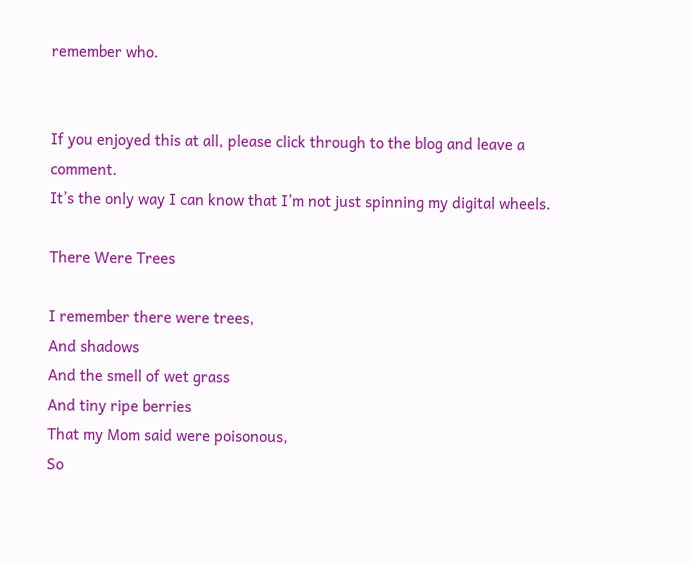remember who.


If you enjoyed this at all, please click through to the blog and leave a comment.
It’s the only way I can know that I’m not just spinning my digital wheels.

There Were Trees

I remember there were trees,
And shadows
And the smell of wet grass
And tiny ripe berries
That my Mom said were poisonous,
So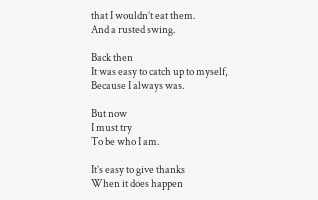that I wouldn’t eat them.
And a rusted swing.

Back then
It was easy to catch up to myself,
Because I always was.

But now
I must try
To be who I am.

It’s easy to give thanks
When it does happen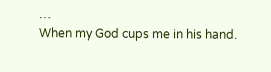…
When my God cups me in his hand.